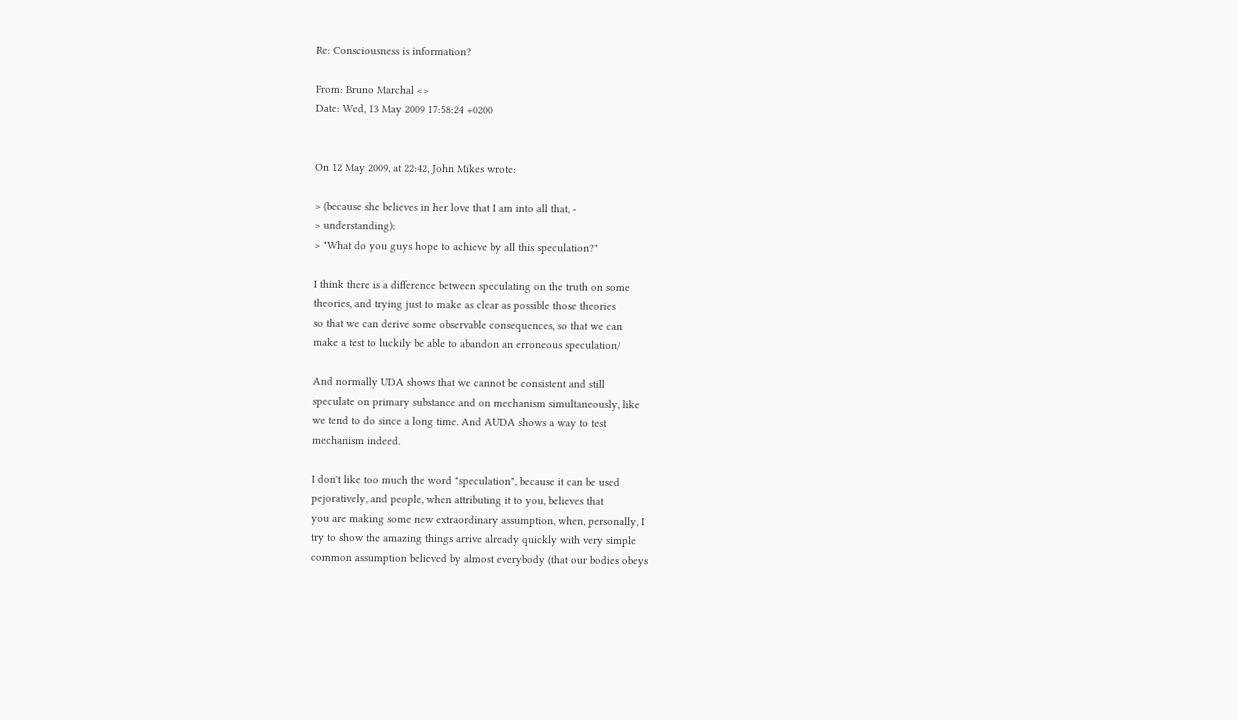Re: Consciousness is information?

From: Bruno Marchal <>
Date: Wed, 13 May 2009 17:58:24 +0200


On 12 May 2009, at 22:42, John Mikes wrote:

> (because she believes in her love that I am into all that, -
> understanding):
> "What do you guys hope to achieve by all this speculation?"

I think there is a difference between speculating on the truth on some
theories, and trying just to make as clear as possible those theories
so that we can derive some observable consequences, so that we can
make a test to luckily be able to abandon an erroneous speculation/

And normally UDA shows that we cannot be consistent and still
speculate on primary substance and on mechanism simultaneously, like
we tend to do since a long time. And AUDA shows a way to test
mechanism indeed.

I don't like too much the word "speculation", because it can be used
pejoratively, and people, when attributing it to you, believes that
you are making some new extraordinary assumption, when, personally, I
try to show the amazing things arrive already quickly with very simple
common assumption believed by almost everybody (that our bodies obeys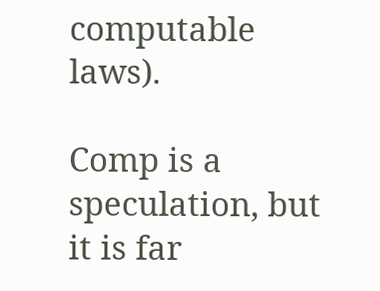computable laws).

Comp is a speculation, but it is far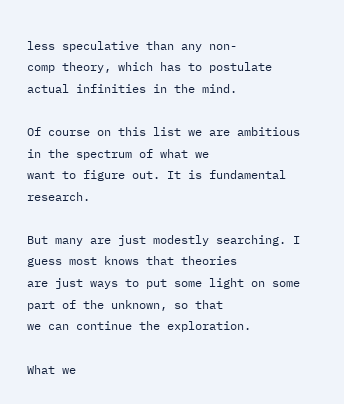less speculative than any non-
comp theory, which has to postulate actual infinities in the mind.

Of course on this list we are ambitious in the spectrum of what we
want to figure out. It is fundamental research.

But many are just modestly searching. I guess most knows that theories
are just ways to put some light on some part of the unknown, so that
we can continue the exploration.

What we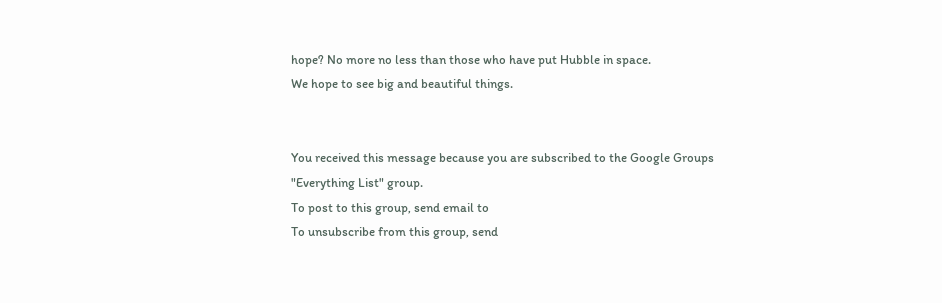hope? No more no less than those who have put Hubble in space.
We hope to see big and beautiful things.


You received this message because you are subscribed to the Google Groups "Everything List" group.
To post to this group, send email to
To unsubscribe from this group, send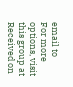email to
For more options, visit this group at
Received on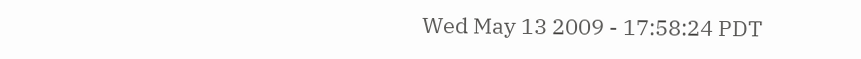Wed May 13 2009 - 17:58:24 PDT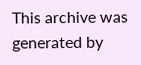This archive was generated by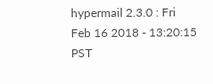hypermail 2.3.0 : Fri Feb 16 2018 - 13:20:15 PST